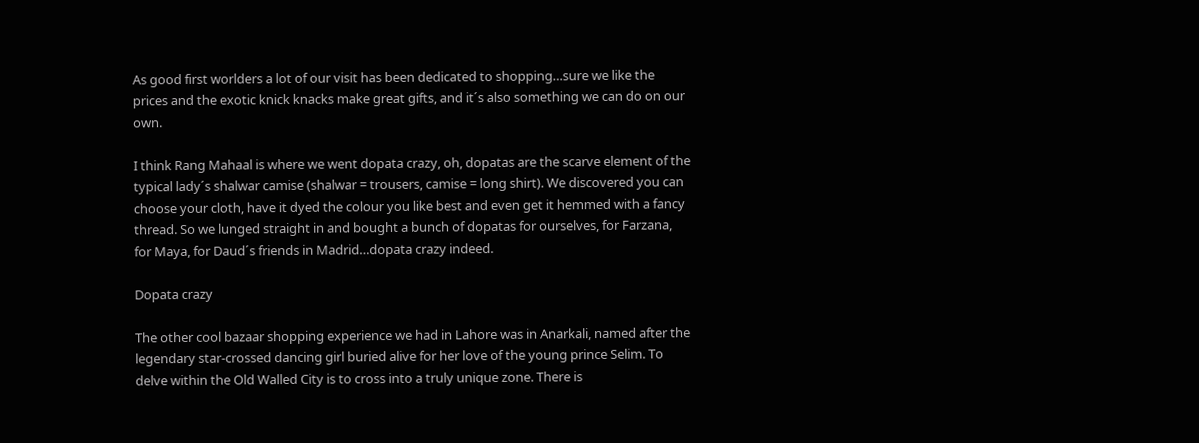As good first worlders a lot of our visit has been dedicated to shopping…sure we like the prices and the exotic knick knacks make great gifts, and it´s also something we can do on our own.

I think Rang Mahaal is where we went dopata crazy, oh, dopatas are the scarve element of the typical lady´s shalwar camise (shalwar = trousers, camise = long shirt). We discovered you can choose your cloth, have it dyed the colour you like best and even get it hemmed with a fancy thread. So we lunged straight in and bought a bunch of dopatas for ourselves, for Farzana, for Maya, for Daud´s friends in Madrid…dopata crazy indeed.

Dopata crazy

The other cool bazaar shopping experience we had in Lahore was in Anarkali, named after the legendary star-crossed dancing girl buried alive for her love of the young prince Selim. To delve within the Old Walled City is to cross into a truly unique zone. There is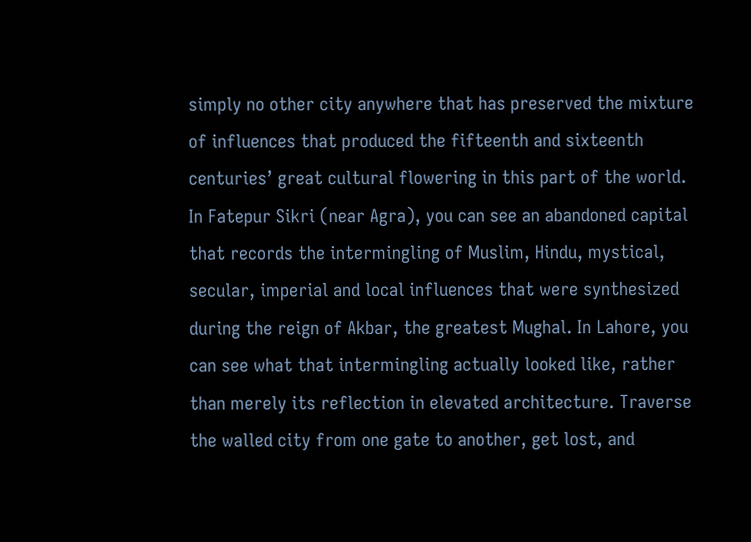simply no other city anywhere that has preserved the mixture of influences that produced the fifteenth and sixteenth centuries’ great cultural flowering in this part of the world. In Fatepur Sikri (near Agra), you can see an abandoned capital that records the intermingling of Muslim, Hindu, mystical, secular, imperial and local influences that were synthesized during the reign of Akbar, the greatest Mughal. In Lahore, you can see what that intermingling actually looked like, rather than merely its reflection in elevated architecture. Traverse the walled city from one gate to another, get lost, and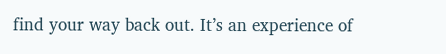find your way back out. It’s an experience of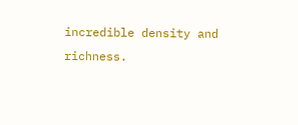incredible density and richness.